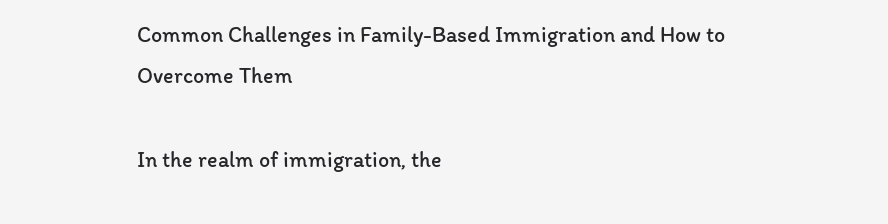Common Challenges in Family-Based Immigration and How to Overcome Them

In the realm of immigration, the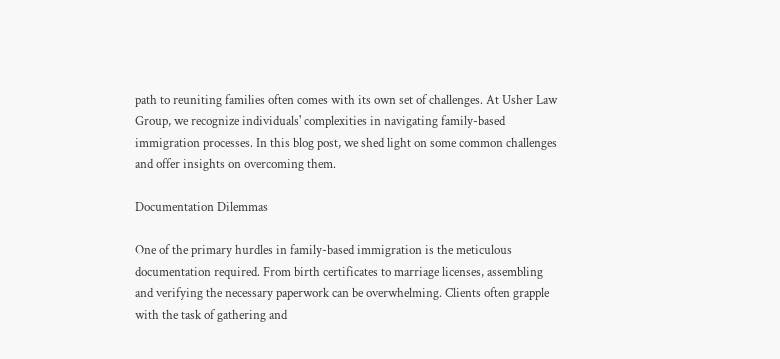path to reuniting families often comes with its own set of challenges. At Usher Law Group, we recognize individuals' complexities in navigating family-based immigration processes. In this blog post, we shed light on some common challenges and offer insights on overcoming them.

Documentation Dilemmas

One of the primary hurdles in family-based immigration is the meticulous documentation required. From birth certificates to marriage licenses, assembling and verifying the necessary paperwork can be overwhelming. Clients often grapple with the task of gathering and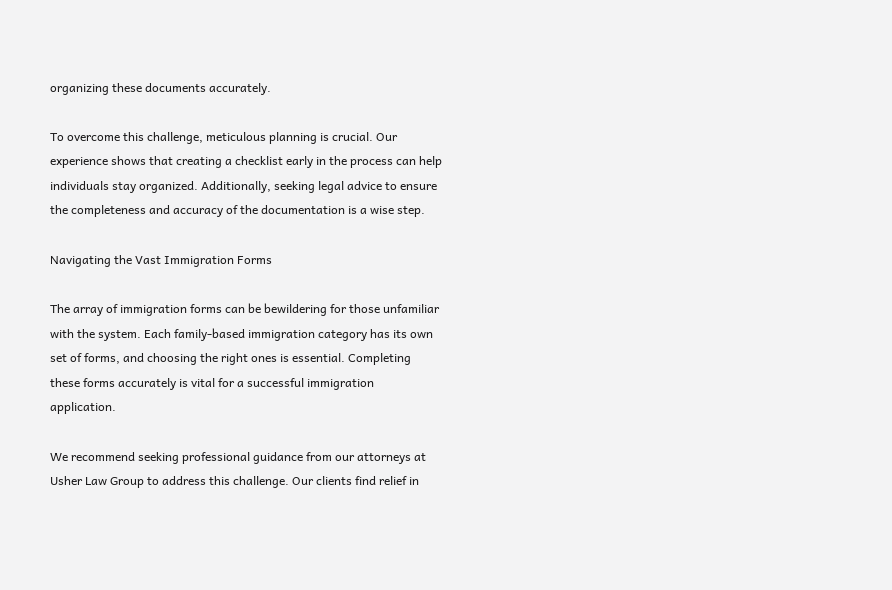organizing these documents accurately.

To overcome this challenge, meticulous planning is crucial. Our experience shows that creating a checklist early in the process can help individuals stay organized. Additionally, seeking legal advice to ensure the completeness and accuracy of the documentation is a wise step.

Navigating the Vast Immigration Forms

The array of immigration forms can be bewildering for those unfamiliar with the system. Each family-based immigration category has its own set of forms, and choosing the right ones is essential. Completing these forms accurately is vital for a successful immigration application.

We recommend seeking professional guidance from our attorneys at Usher Law Group to address this challenge. Our clients find relief in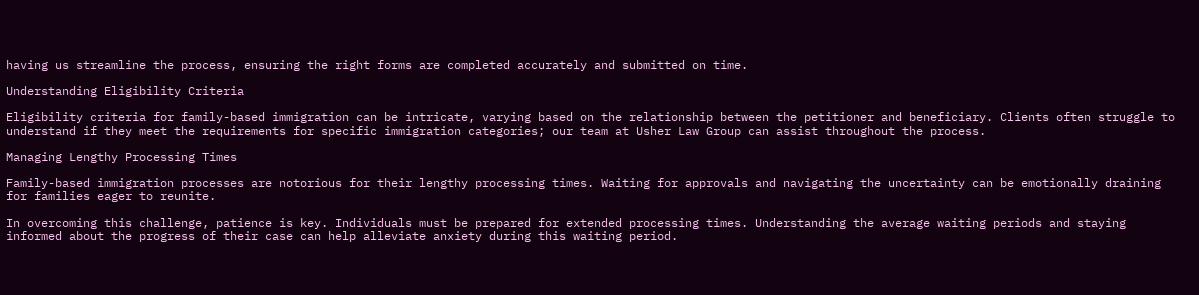having us streamline the process, ensuring the right forms are completed accurately and submitted on time.

Understanding Eligibility Criteria

Eligibility criteria for family-based immigration can be intricate, varying based on the relationship between the petitioner and beneficiary. Clients often struggle to understand if they meet the requirements for specific immigration categories; our team at Usher Law Group can assist throughout the process.

Managing Lengthy Processing Times

Family-based immigration processes are notorious for their lengthy processing times. Waiting for approvals and navigating the uncertainty can be emotionally draining for families eager to reunite.

In overcoming this challenge, patience is key. Individuals must be prepared for extended processing times. Understanding the average waiting periods and staying informed about the progress of their case can help alleviate anxiety during this waiting period.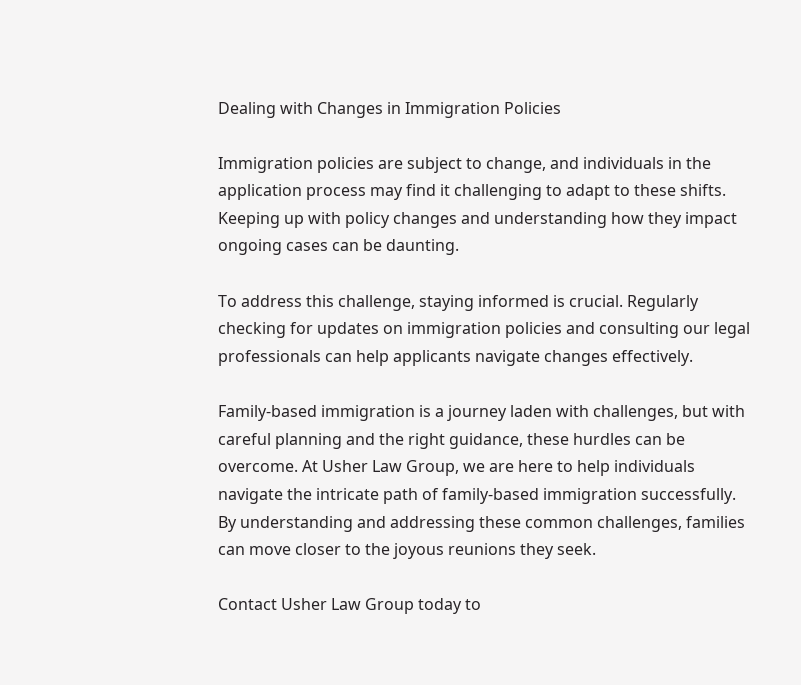Dealing with Changes in Immigration Policies

Immigration policies are subject to change, and individuals in the application process may find it challenging to adapt to these shifts. Keeping up with policy changes and understanding how they impact ongoing cases can be daunting.

To address this challenge, staying informed is crucial. Regularly checking for updates on immigration policies and consulting our legal professionals can help applicants navigate changes effectively.

Family-based immigration is a journey laden with challenges, but with careful planning and the right guidance, these hurdles can be overcome. At Usher Law Group, we are here to help individuals navigate the intricate path of family-based immigration successfully. By understanding and addressing these common challenges, families can move closer to the joyous reunions they seek.

Contact Usher Law Group today to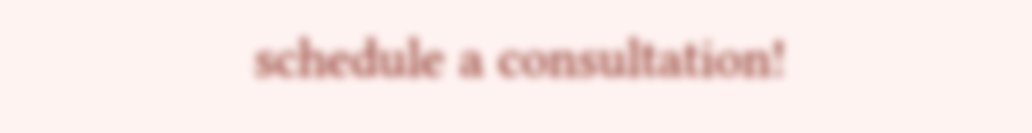schedule a consultation!